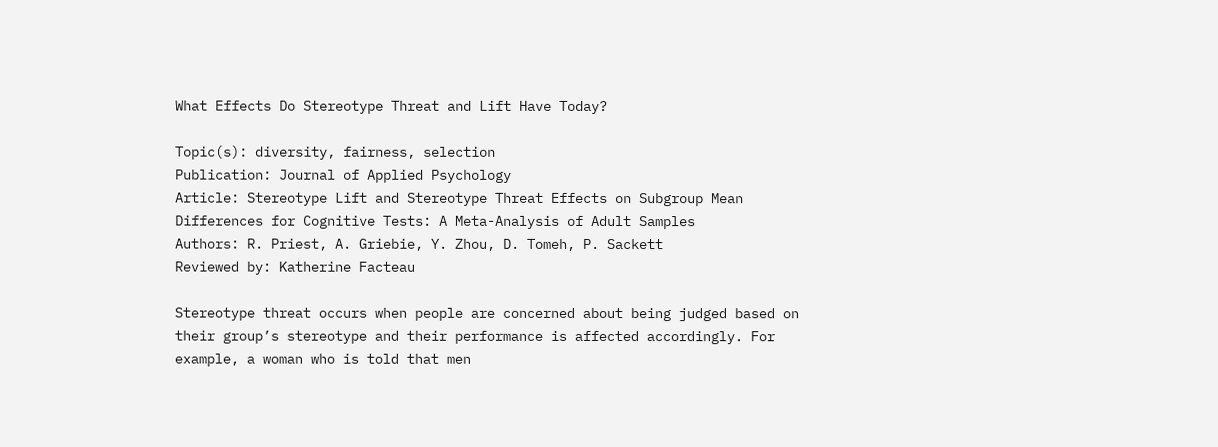What Effects Do Stereotype Threat and Lift Have Today?

Topic(s): diversity, fairness, selection
Publication: Journal of Applied Psychology
Article: Stereotype Lift and Stereotype Threat Effects on Subgroup Mean Differences for Cognitive Tests: A Meta-Analysis of Adult Samples
Authors: R. Priest, A. Griebie, Y. Zhou, D. Tomeh, P. Sackett
Reviewed by: Katherine Facteau

Stereotype threat occurs when people are concerned about being judged based on their group’s stereotype and their performance is affected accordingly. For example, a woman who is told that men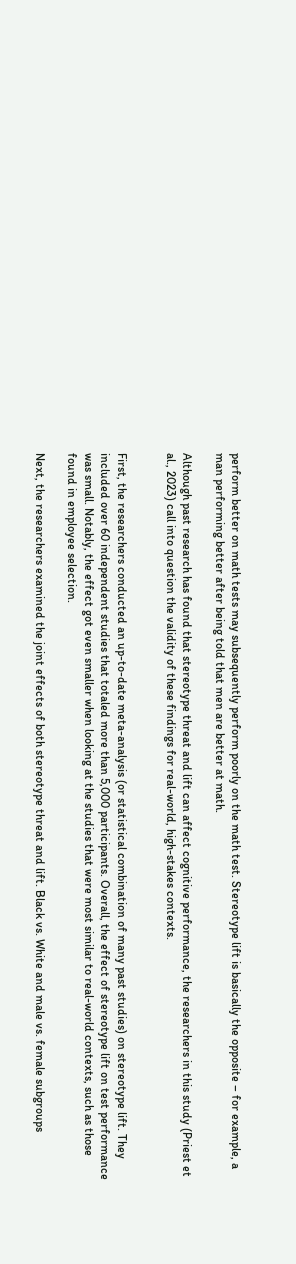perform better on math tests may subsequently perform poorly on the math test. Stereotype lift is basically the opposite – for example, a man performing better after being told that men are better at math.

Although past research has found that stereotype threat and lift can affect cognitive performance, the researchers in this study (Priest et al., 2023) call into question the validity of these findings for real-world, high-stakes contexts.


First, the researchers conducted an up-to-date meta-analysis (or statistical combination of many past studies) on stereotype lift. They included over 60 independent studies that totaled more than 5,000 participants. Overall, the effect of stereotype lift on test performance was small. Notably, the effect got even smaller when looking at the studies that were most similar to real-world contexts, such as those found in employee selection.

Next, the researchers examined the joint effects of both stereotype threat and lift. Black vs. White and male vs. female subgroups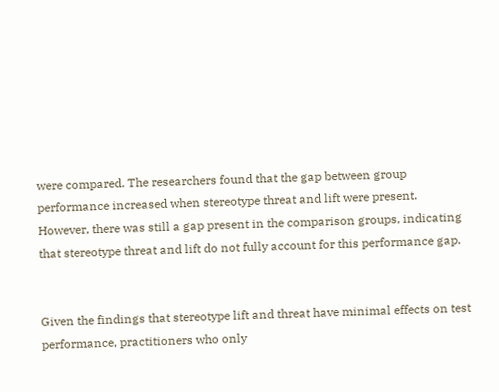were compared. The researchers found that the gap between group performance increased when stereotype threat and lift were present. However, there was still a gap present in the comparison groups, indicating that stereotype threat and lift do not fully account for this performance gap.


Given the findings that stereotype lift and threat have minimal effects on test performance, practitioners who only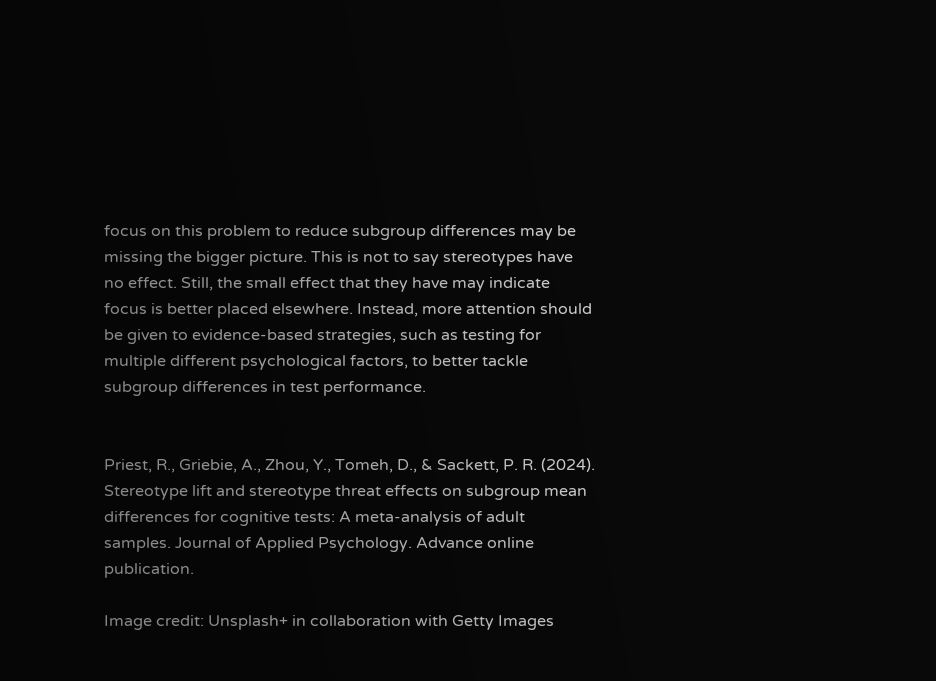focus on this problem to reduce subgroup differences may be missing the bigger picture. This is not to say stereotypes have no effect. Still, the small effect that they have may indicate focus is better placed elsewhere. Instead, more attention should be given to evidence-based strategies, such as testing for multiple different psychological factors, to better tackle subgroup differences in test performance.


Priest, R., Griebie, A., Zhou, Y., Tomeh, D., & Sackett, P. R. (2024). Stereotype lift and stereotype threat effects on subgroup mean differences for cognitive tests: A meta-analysis of adult samples. Journal of Applied Psychology. Advance online publication.

Image credit: Unsplash+ in collaboration with Getty Images